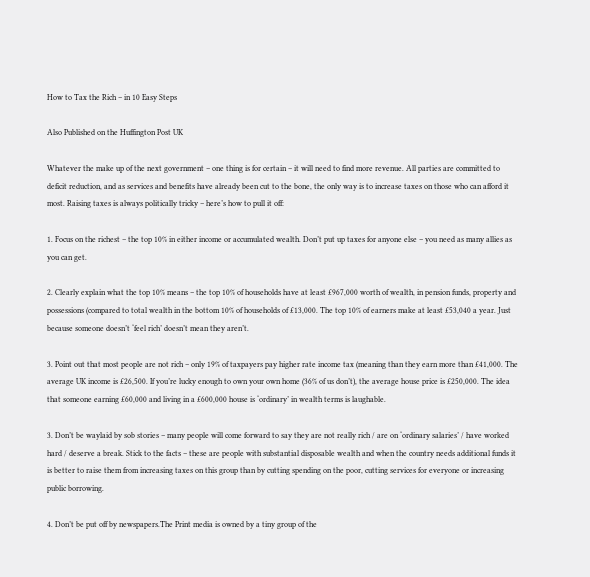How to Tax the Rich – in 10 Easy Steps

Also Published on the Huffington Post UK

Whatever the make up of the next government – one thing is for certain – it will need to find more revenue. All parties are committed to deficit reduction, and as services and benefits have already been cut to the bone, the only way is to increase taxes on those who can afford it most. Raising taxes is always politically tricky – here’s how to pull it off:

1. Focus on the richest – the top 10% in either income or accumulated wealth. Don’t put up taxes for anyone else – you need as many allies as you can get.

2. Clearly explain what the top 10% means – the top 10% of households have at least £967,000 worth of wealth, in pension funds, property and possessions (compared to total wealth in the bottom 10% of households of £13,000. The top 10% of earners make at least £53,040 a year. Just because someone doesn’t ‘feel rich’ doesn’t mean they aren’t.

3. Point out that most people are not rich – only 19% of taxpayers pay higher rate income tax (meaning than they earn more than £41,000. The average UK income is £26,500. If you’re lucky enough to own your own home (36% of us don’t), the average house price is £250,000. The idea that someone earning £60,000 and living in a £600,000 house is ‘ordinary’ in wealth terms is laughable.

3. Don’t be waylaid by sob stories – many people will come forward to say they are not really rich / are on ‘ordinary salaries’ / have worked hard / deserve a break. Stick to the facts – these are people with substantial disposable wealth and when the country needs additional funds it is better to raise them from increasing taxes on this group than by cutting spending on the poor, cutting services for everyone or increasing public borrowing.

4. Don’t be put off by newspapers.The Print media is owned by a tiny group of the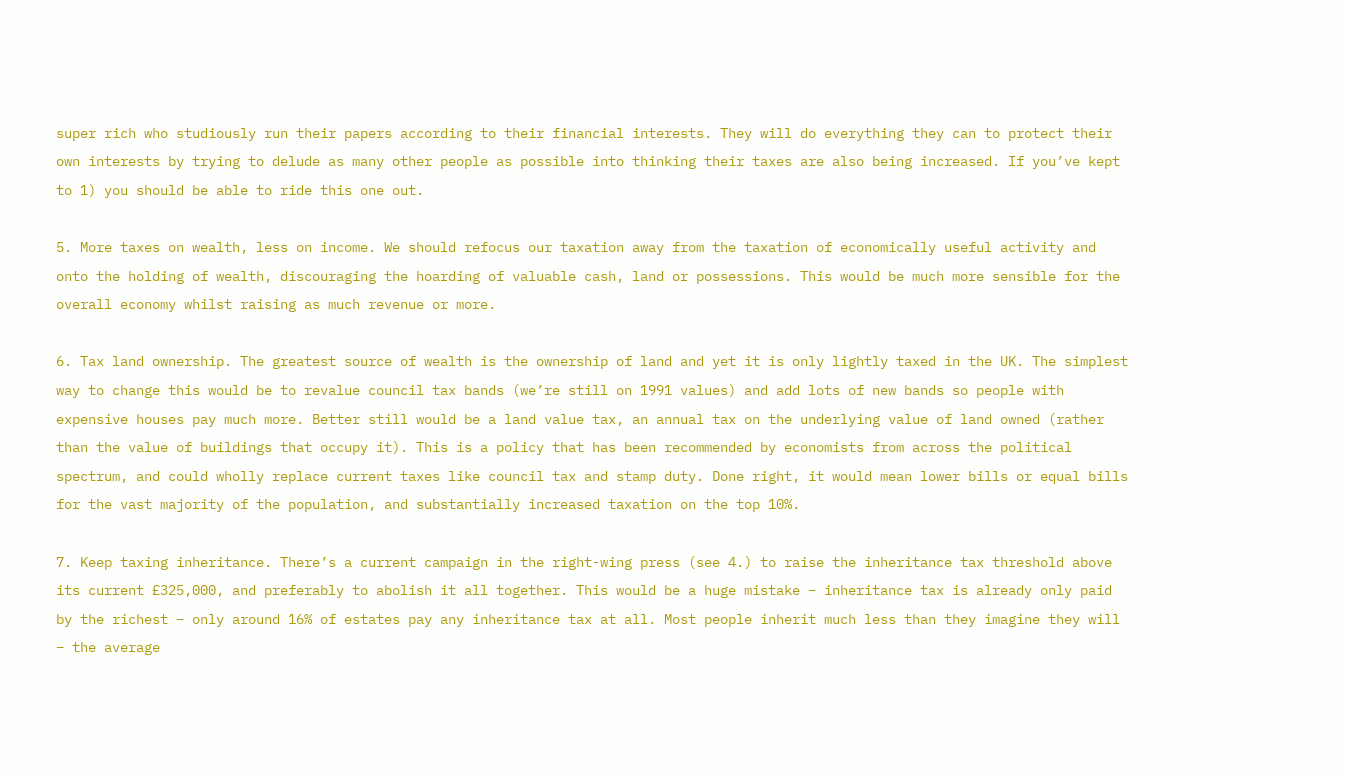super rich who studiously run their papers according to their financial interests. They will do everything they can to protect their own interests by trying to delude as many other people as possible into thinking their taxes are also being increased. If you’ve kept to 1) you should be able to ride this one out.

5. More taxes on wealth, less on income. We should refocus our taxation away from the taxation of economically useful activity and onto the holding of wealth, discouraging the hoarding of valuable cash, land or possessions. This would be much more sensible for the overall economy whilst raising as much revenue or more.

6. Tax land ownership. The greatest source of wealth is the ownership of land and yet it is only lightly taxed in the UK. The simplest way to change this would be to revalue council tax bands (we’re still on 1991 values) and add lots of new bands so people with expensive houses pay much more. Better still would be a land value tax, an annual tax on the underlying value of land owned (rather than the value of buildings that occupy it). This is a policy that has been recommended by economists from across the political spectrum, and could wholly replace current taxes like council tax and stamp duty. Done right, it would mean lower bills or equal bills for the vast majority of the population, and substantially increased taxation on the top 10%.

7. Keep taxing inheritance. There’s a current campaign in the right-wing press (see 4.) to raise the inheritance tax threshold above its current £325,000, and preferably to abolish it all together. This would be a huge mistake – inheritance tax is already only paid by the richest – only around 16% of estates pay any inheritance tax at all. Most people inherit much less than they imagine they will – the average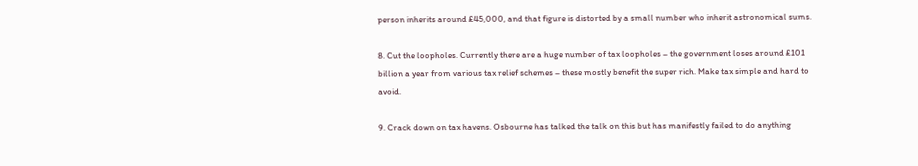person inherits around £45,000, and that figure is distorted by a small number who inherit astronomical sums.

8. Cut the loopholes. Currently there are a huge number of tax loopholes – the government loses around £101 billion a year from various tax relief schemes – these mostly benefit the super rich. Make tax simple and hard to avoid.

9. Crack down on tax havens. Osbourne has talked the talk on this but has manifestly failed to do anything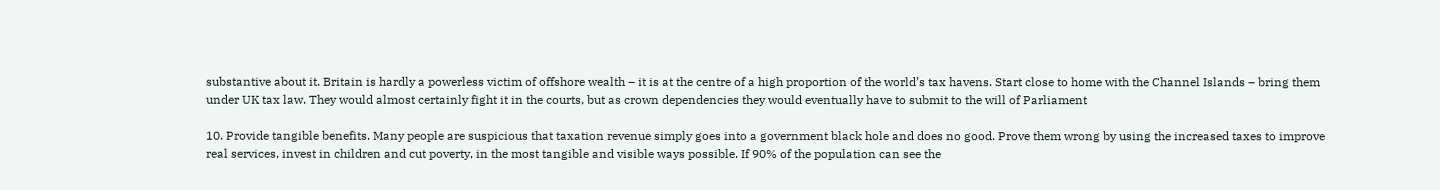substantive about it. Britain is hardly a powerless victim of offshore wealth – it is at the centre of a high proportion of the world’s tax havens. Start close to home with the Channel Islands – bring them under UK tax law. They would almost certainly fight it in the courts, but as crown dependencies they would eventually have to submit to the will of Parliament

10. Provide tangible benefits. Many people are suspicious that taxation revenue simply goes into a government black hole and does no good. Prove them wrong by using the increased taxes to improve real services, invest in children and cut poverty, in the most tangible and visible ways possible. If 90% of the population can see the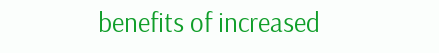benefits of increased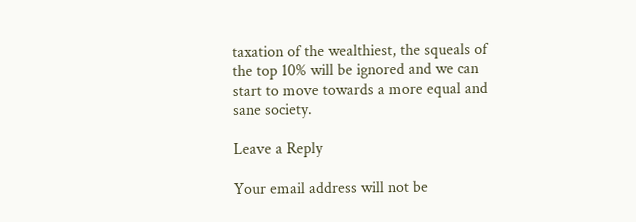taxation of the wealthiest, the squeals of the top 10% will be ignored and we can start to move towards a more equal and sane society.

Leave a Reply

Your email address will not be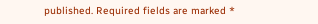published. Required fields are marked *